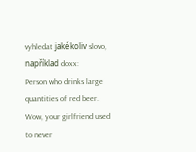vyhledat jakékoliv slovo, například doxx:
Person who drinks large quantities of red beer.
Wow, your girlfriend used to never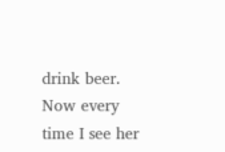drink beer. Now every time I see her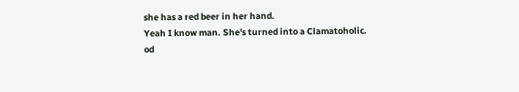she has a red beer in her hand.
Yeah I know man. She's turned into a Clamatoholic.
od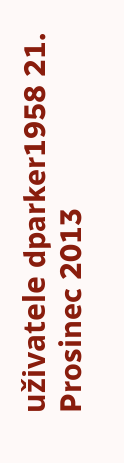uživatele dparker1958 21. Prosinec 2013